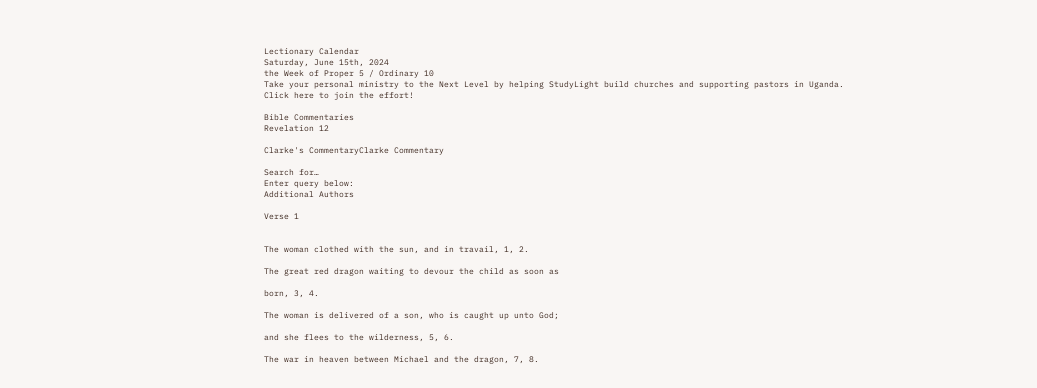Lectionary Calendar
Saturday, June 15th, 2024
the Week of Proper 5 / Ordinary 10
Take your personal ministry to the Next Level by helping StudyLight build churches and supporting pastors in Uganda.
Click here to join the effort!

Bible Commentaries
Revelation 12

Clarke's CommentaryClarke Commentary

Search for…
Enter query below:
Additional Authors

Verse 1


The woman clothed with the sun, and in travail, 1, 2.

The great red dragon waiting to devour the child as soon as

born, 3, 4.

The woman is delivered of a son, who is caught up unto God;

and she flees to the wilderness, 5, 6.

The war in heaven between Michael and the dragon, 7, 8.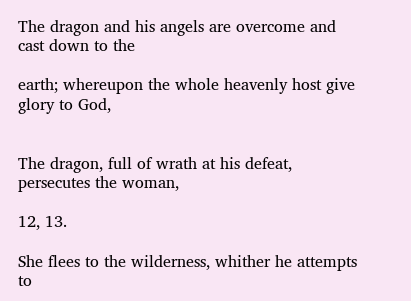The dragon and his angels are overcome and cast down to the

earth; whereupon the whole heavenly host give glory to God,


The dragon, full of wrath at his defeat, persecutes the woman,

12, 13.

She flees to the wilderness, whither he attempts to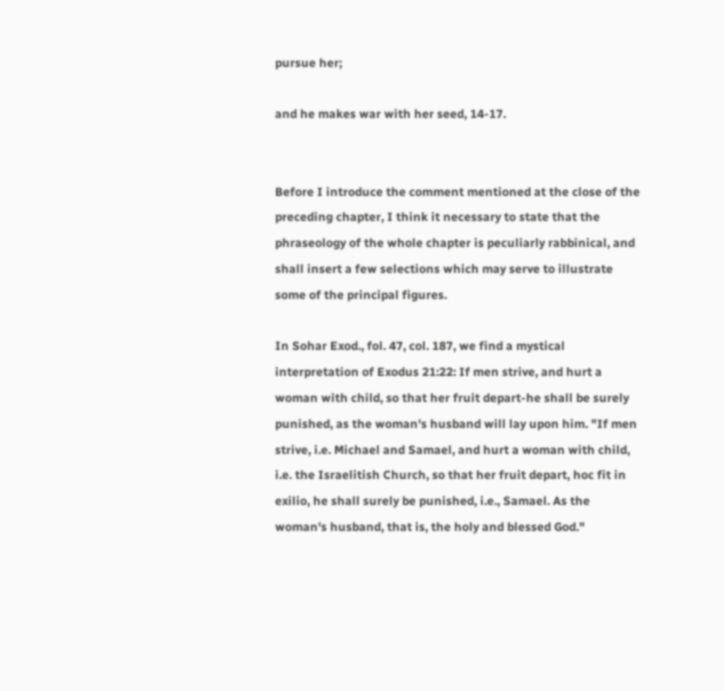pursue her;

and he makes war with her seed, 14-17.


Before I introduce the comment mentioned at the close of the preceding chapter, I think it necessary to state that the phraseology of the whole chapter is peculiarly rabbinical, and shall insert a few selections which may serve to illustrate some of the principal figures.

In Sohar Exod., fol. 47, col. 187, we find a mystical interpretation of Exodus 21:22: If men strive, and hurt a woman with child, so that her fruit depart-he shall be surely punished, as the woman's husband will lay upon him. "If men strive, i.e. Michael and Samael, and hurt a woman with child, i.e. the Israelitish Church, so that her fruit depart, hoc fit in exilio, he shall surely be punished, i.e., Samael. As the woman's husband, that is, the holy and blessed God."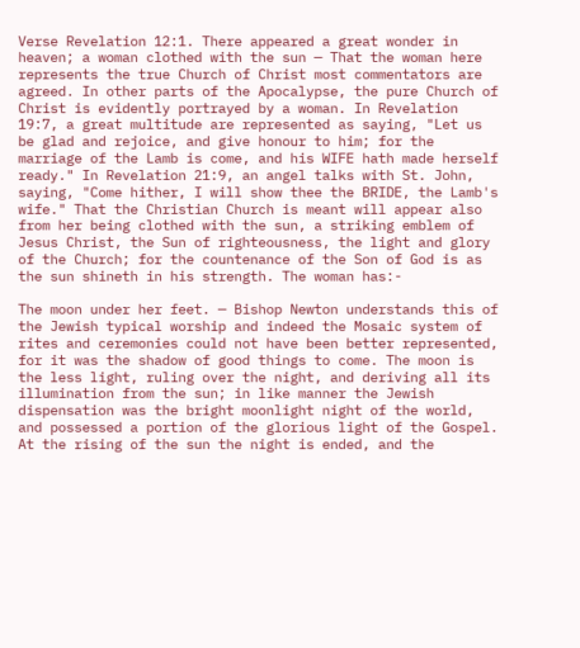Verse Revelation 12:1. There appeared a great wonder in heaven; a woman clothed with the sun — That the woman here represents the true Church of Christ most commentators are agreed. In other parts of the Apocalypse, the pure Church of Christ is evidently portrayed by a woman. In Revelation 19:7, a great multitude are represented as saying, "Let us be glad and rejoice, and give honour to him; for the marriage of the Lamb is come, and his WIFE hath made herself ready." In Revelation 21:9, an angel talks with St. John, saying, "Come hither, I will show thee the BRIDE, the Lamb's wife." That the Christian Church is meant will appear also from her being clothed with the sun, a striking emblem of Jesus Christ, the Sun of righteousness, the light and glory of the Church; for the countenance of the Son of God is as the sun shineth in his strength. The woman has:-

The moon under her feet. — Bishop Newton understands this of the Jewish typical worship and indeed the Mosaic system of rites and ceremonies could not have been better represented, for it was the shadow of good things to come. The moon is the less light, ruling over the night, and deriving all its illumination from the sun; in like manner the Jewish dispensation was the bright moonlight night of the world, and possessed a portion of the glorious light of the Gospel. At the rising of the sun the night is ended, and the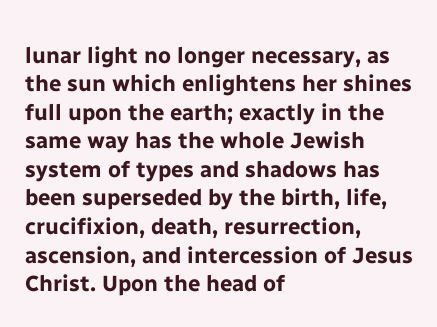lunar light no longer necessary, as the sun which enlightens her shines full upon the earth; exactly in the same way has the whole Jewish system of types and shadows has been superseded by the birth, life, crucifixion, death, resurrection, ascension, and intercession of Jesus Christ. Upon the head of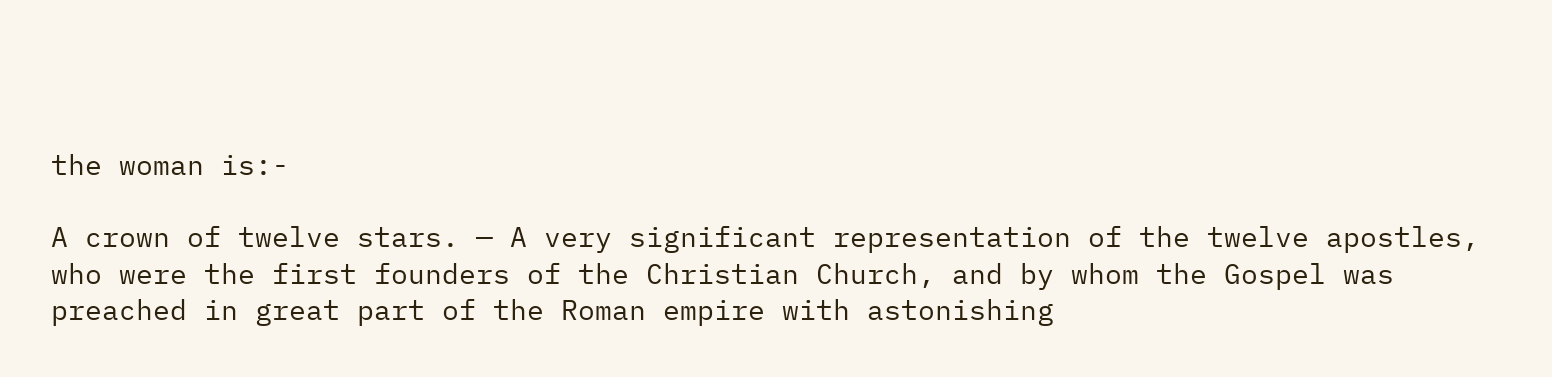the woman is:-

A crown of twelve stars. — A very significant representation of the twelve apostles, who were the first founders of the Christian Church, and by whom the Gospel was preached in great part of the Roman empire with astonishing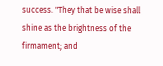success. "They that be wise shall shine as the brightness of the firmament; and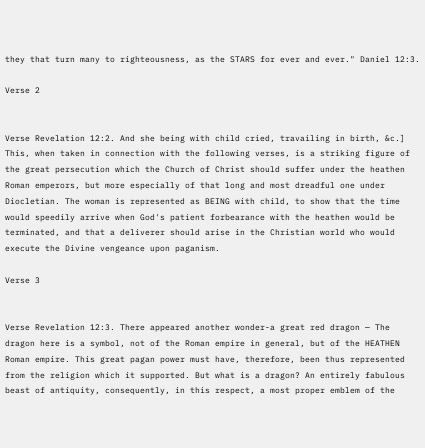they that turn many to righteousness, as the STARS for ever and ever." Daniel 12:3.

Verse 2


Verse Revelation 12:2. And she being with child cried, travailing in birth, &c.] This, when taken in connection with the following verses, is a striking figure of the great persecution which the Church of Christ should suffer under the heathen Roman emperors, but more especially of that long and most dreadful one under Diocletian. The woman is represented as BEING with child, to show that the time would speedily arrive when God's patient forbearance with the heathen would be terminated, and that a deliverer should arise in the Christian world who would execute the Divine vengeance upon paganism.

Verse 3


Verse Revelation 12:3. There appeared another wonder-a great red dragon — The dragon here is a symbol, not of the Roman empire in general, but of the HEATHEN Roman empire. This great pagan power must have, therefore, been thus represented from the religion which it supported. But what is a dragon? An entirely fabulous beast of antiquity, consequently, in this respect, a most proper emblem of the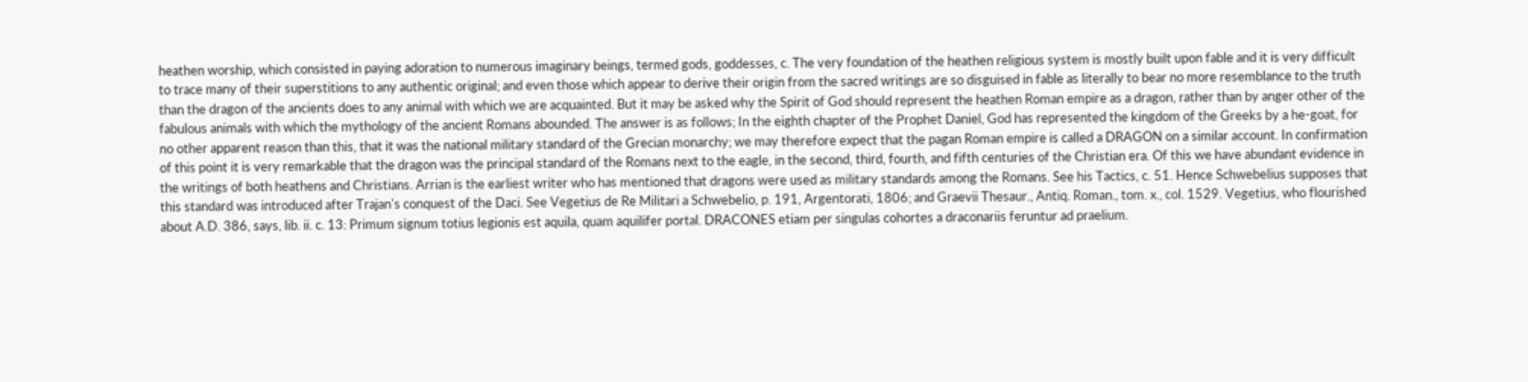heathen worship, which consisted in paying adoration to numerous imaginary beings, termed gods, goddesses, c. The very foundation of the heathen religious system is mostly built upon fable and it is very difficult to trace many of their superstitions to any authentic original; and even those which appear to derive their origin from the sacred writings are so disguised in fable as literally to bear no more resemblance to the truth than the dragon of the ancients does to any animal with which we are acquainted. But it may be asked why the Spirit of God should represent the heathen Roman empire as a dragon, rather than by anger other of the fabulous animals with which the mythology of the ancient Romans abounded. The answer is as follows; In the eighth chapter of the Prophet Daniel, God has represented the kingdom of the Greeks by a he-goat, for no other apparent reason than this, that it was the national military standard of the Grecian monarchy; we may therefore expect that the pagan Roman empire is called a DRAGON on a similar account. In confirmation of this point it is very remarkable that the dragon was the principal standard of the Romans next to the eagle, in the second, third, fourth, and fifth centuries of the Christian era. Of this we have abundant evidence in the writings of both heathens and Christians. Arrian is the earliest writer who has mentioned that dragons were used as military standards among the Romans. See his Tactics, c. 51. Hence Schwebelius supposes that this standard was introduced after Trajan's conquest of the Daci. See Vegetius de Re Militari a Schwebelio, p. 191, Argentorati, 1806; and Graevii Thesaur., Antiq. Roman., tom. x., col. 1529. Vegetius, who flourished about A.D. 386, says, lib. ii. c. 13: Primum signum totius legionis est aquila, quam aquilifer portal. DRACONES etiam per singulas cohortes a draconariis feruntur ad praelium.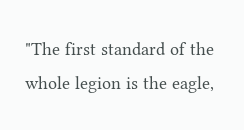"The first standard of the whole legion is the eagle,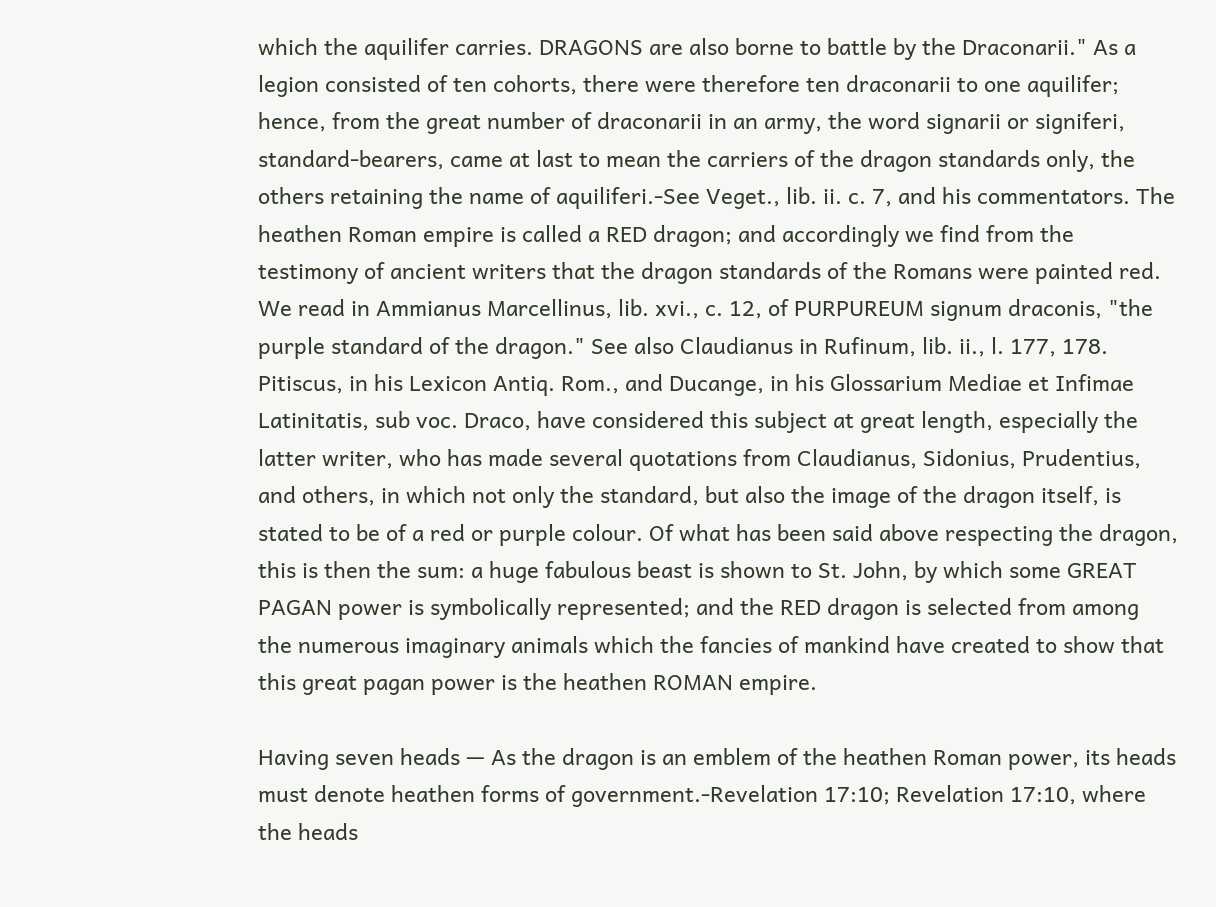which the aquilifer carries. DRAGONS are also borne to battle by the Draconarii." As a legion consisted of ten cohorts, there were therefore ten draconarii to one aquilifer; hence, from the great number of draconarii in an army, the word signarii or signiferi, standard-bearers, came at last to mean the carriers of the dragon standards only, the others retaining the name of aquiliferi.-See Veget., lib. ii. c. 7, and his commentators. The heathen Roman empire is called a RED dragon; and accordingly we find from the testimony of ancient writers that the dragon standards of the Romans were painted red. We read in Ammianus Marcellinus, lib. xvi., c. 12, of PURPUREUM signum draconis, "the purple standard of the dragon." See also Claudianus in Rufinum, lib. ii., l. 177, 178. Pitiscus, in his Lexicon Antiq. Rom., and Ducange, in his Glossarium Mediae et Infimae Latinitatis, sub voc. Draco, have considered this subject at great length, especially the latter writer, who has made several quotations from Claudianus, Sidonius, Prudentius, and others, in which not only the standard, but also the image of the dragon itself, is stated to be of a red or purple colour. Of what has been said above respecting the dragon, this is then the sum: a huge fabulous beast is shown to St. John, by which some GREAT PAGAN power is symbolically represented; and the RED dragon is selected from among the numerous imaginary animals which the fancies of mankind have created to show that this great pagan power is the heathen ROMAN empire.

Having seven heads — As the dragon is an emblem of the heathen Roman power, its heads must denote heathen forms of government.-Revelation 17:10; Revelation 17:10, where the heads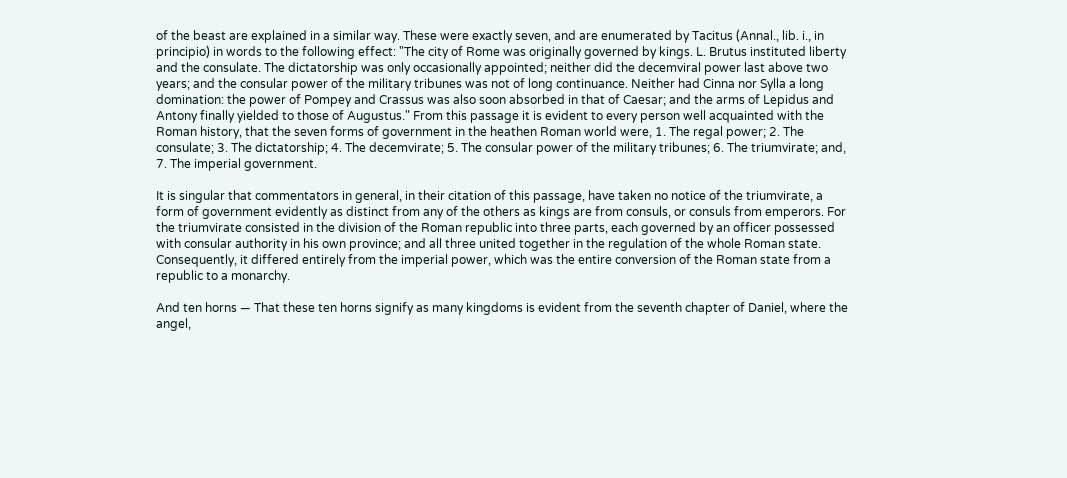of the beast are explained in a similar way. These were exactly seven, and are enumerated by Tacitus (Annal., lib. i., in principio) in words to the following effect: "The city of Rome was originally governed by kings. L. Brutus instituted liberty and the consulate. The dictatorship was only occasionally appointed; neither did the decemviral power last above two years; and the consular power of the military tribunes was not of long continuance. Neither had Cinna nor Sylla a long domination: the power of Pompey and Crassus was also soon absorbed in that of Caesar; and the arms of Lepidus and Antony finally yielded to those of Augustus." From this passage it is evident to every person well acquainted with the Roman history, that the seven forms of government in the heathen Roman world were, 1. The regal power; 2. The consulate; 3. The dictatorship; 4. The decemvirate; 5. The consular power of the military tribunes; 6. The triumvirate; and, 7. The imperial government.

It is singular that commentators in general, in their citation of this passage, have taken no notice of the triumvirate, a form of government evidently as distinct from any of the others as kings are from consuls, or consuls from emperors. For the triumvirate consisted in the division of the Roman republic into three parts, each governed by an officer possessed with consular authority in his own province; and all three united together in the regulation of the whole Roman state. Consequently, it differed entirely from the imperial power, which was the entire conversion of the Roman state from a republic to a monarchy.

And ten horns — That these ten horns signify as many kingdoms is evident from the seventh chapter of Daniel, where the angel,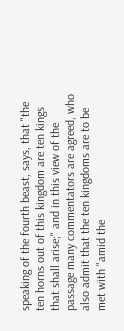speaking of the fourth beast, says, that "the ten horns out of this kingdom are ten kings that shall arise;" and in this view of the passage many commentators are agreed, who also admit that the ten kingdoms are to be met with "amid the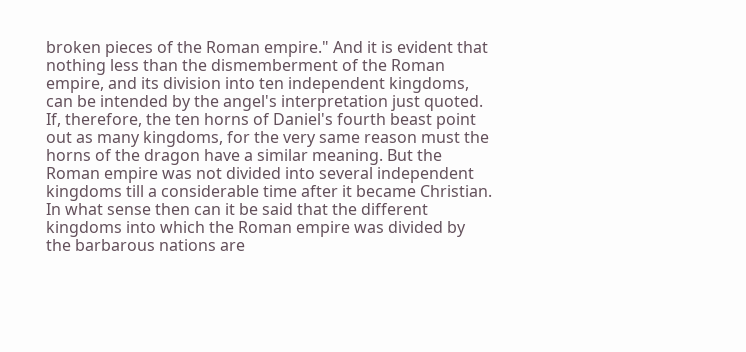broken pieces of the Roman empire." And it is evident that nothing less than the dismemberment of the Roman empire, and its division into ten independent kingdoms, can be intended by the angel's interpretation just quoted. If, therefore, the ten horns of Daniel's fourth beast point out as many kingdoms, for the very same reason must the horns of the dragon have a similar meaning. But the Roman empire was not divided into several independent kingdoms till a considerable time after it became Christian. In what sense then can it be said that the different kingdoms into which the Roman empire was divided by the barbarous nations are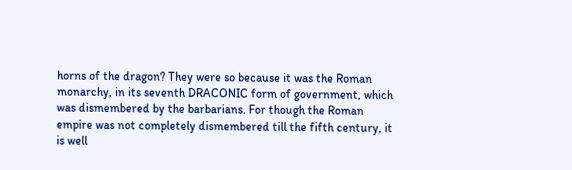horns of the dragon? They were so because it was the Roman monarchy, in its seventh DRACONIC form of government, which was dismembered by the barbarians. For though the Roman empire was not completely dismembered till the fifth century, it is well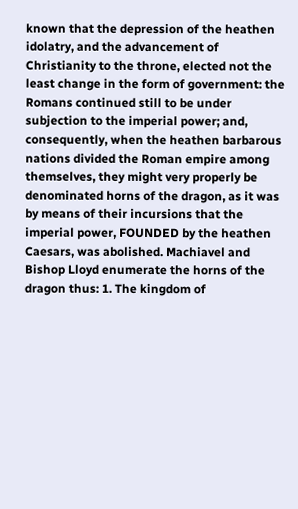known that the depression of the heathen idolatry, and the advancement of Christianity to the throne, elected not the least change in the form of government: the Romans continued still to be under subjection to the imperial power; and, consequently, when the heathen barbarous nations divided the Roman empire among themselves, they might very properly be denominated horns of the dragon, as it was by means of their incursions that the imperial power, FOUNDED by the heathen Caesars, was abolished. Machiavel and Bishop Lloyd enumerate the horns of the dragon thus: 1. The kingdom of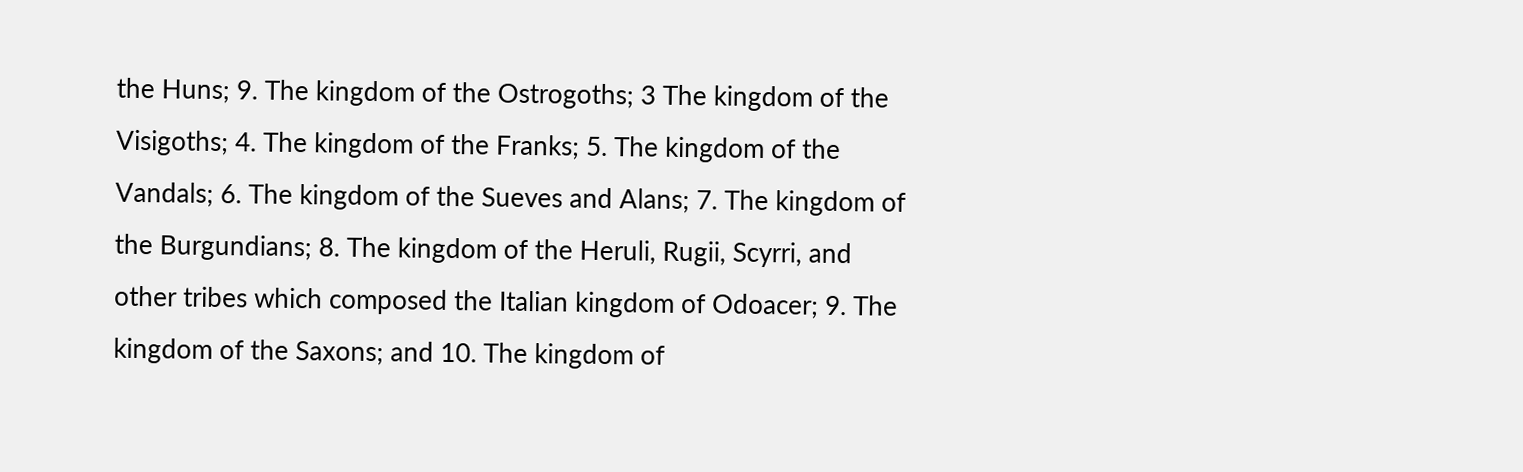the Huns; 9. The kingdom of the Ostrogoths; 3 The kingdom of the Visigoths; 4. The kingdom of the Franks; 5. The kingdom of the Vandals; 6. The kingdom of the Sueves and Alans; 7. The kingdom of the Burgundians; 8. The kingdom of the Heruli, Rugii, Scyrri, and other tribes which composed the Italian kingdom of Odoacer; 9. The kingdom of the Saxons; and 10. The kingdom of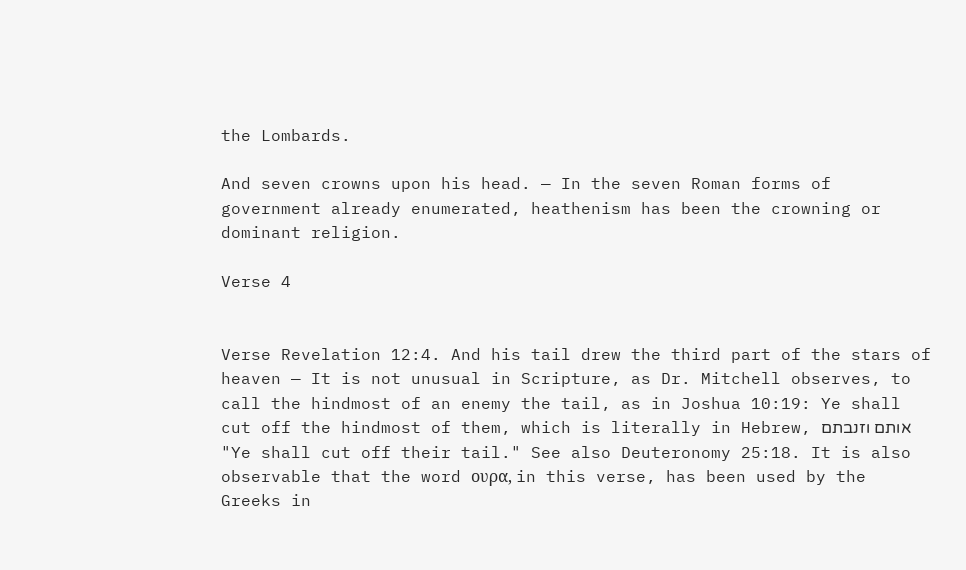the Lombards.

And seven crowns upon his head. — In the seven Roman forms of government already enumerated, heathenism has been the crowning or dominant religion.

Verse 4


Verse Revelation 12:4. And his tail drew the third part of the stars of heaven — It is not unusual in Scripture, as Dr. Mitchell observes, to call the hindmost of an enemy the tail, as in Joshua 10:19: Ye shall cut off the hindmost of them, which is literally in Hebrew, אותם וזנבתם "Ye shall cut off their tail." See also Deuteronomy 25:18. It is also observable that the word ουρα, in this verse, has been used by the Greeks in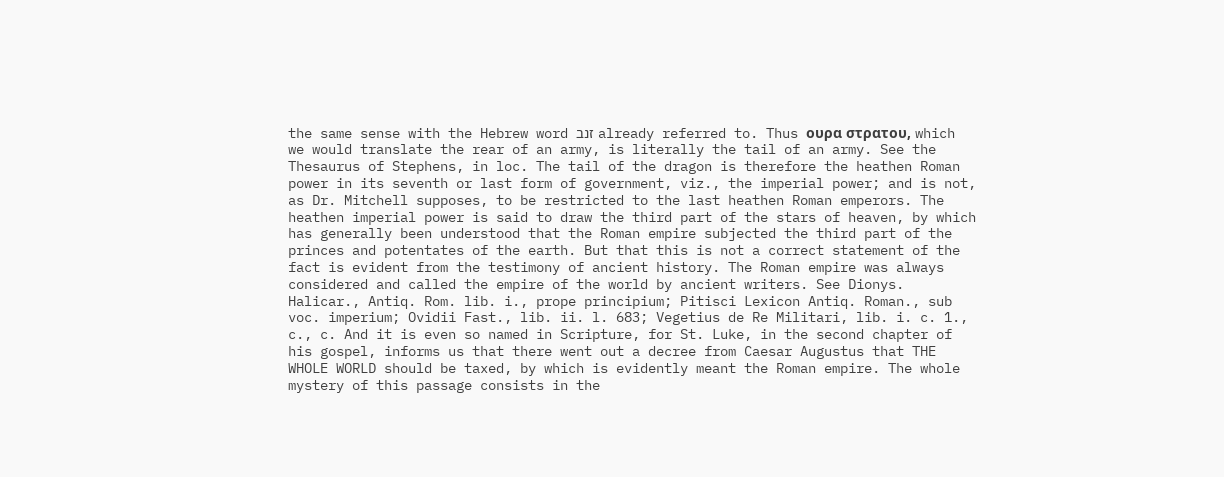the same sense with the Hebrew word זנב already referred to. Thus ουρα στρατου, which we would translate the rear of an army, is literally the tail of an army. See the Thesaurus of Stephens, in loc. The tail of the dragon is therefore the heathen Roman power in its seventh or last form of government, viz., the imperial power; and is not, as Dr. Mitchell supposes, to be restricted to the last heathen Roman emperors. The heathen imperial power is said to draw the third part of the stars of heaven, by which has generally been understood that the Roman empire subjected the third part of the princes and potentates of the earth. But that this is not a correct statement of the fact is evident from the testimony of ancient history. The Roman empire was always considered and called the empire of the world by ancient writers. See Dionys. Halicar., Antiq. Rom. lib. i., prope principium; Pitisci Lexicon Antiq. Roman., sub voc. imperium; Ovidii Fast., lib. ii. l. 683; Vegetius de Re Militari, lib. i. c. 1., c., c. And it is even so named in Scripture, for St. Luke, in the second chapter of his gospel, informs us that there went out a decree from Caesar Augustus that THE WHOLE WORLD should be taxed, by which is evidently meant the Roman empire. The whole mystery of this passage consists in the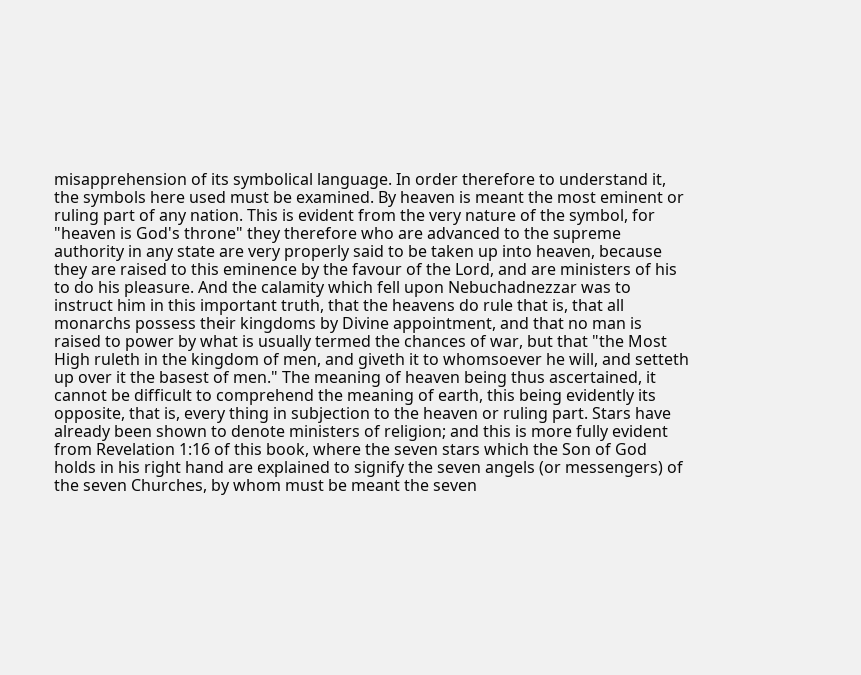misapprehension of its symbolical language. In order therefore to understand it, the symbols here used must be examined. By heaven is meant the most eminent or ruling part of any nation. This is evident from the very nature of the symbol, for "heaven is God's throne" they therefore who are advanced to the supreme authority in any state are very properly said to be taken up into heaven, because they are raised to this eminence by the favour of the Lord, and are ministers of his to do his pleasure. And the calamity which fell upon Nebuchadnezzar was to instruct him in this important truth, that the heavens do rule that is, that all monarchs possess their kingdoms by Divine appointment, and that no man is raised to power by what is usually termed the chances of war, but that "the Most High ruleth in the kingdom of men, and giveth it to whomsoever he will, and setteth up over it the basest of men." The meaning of heaven being thus ascertained, it cannot be difficult to comprehend the meaning of earth, this being evidently its opposite, that is, every thing in subjection to the heaven or ruling part. Stars have already been shown to denote ministers of religion; and this is more fully evident from Revelation 1:16 of this book, where the seven stars which the Son of God holds in his right hand are explained to signify the seven angels (or messengers) of the seven Churches, by whom must be meant the seven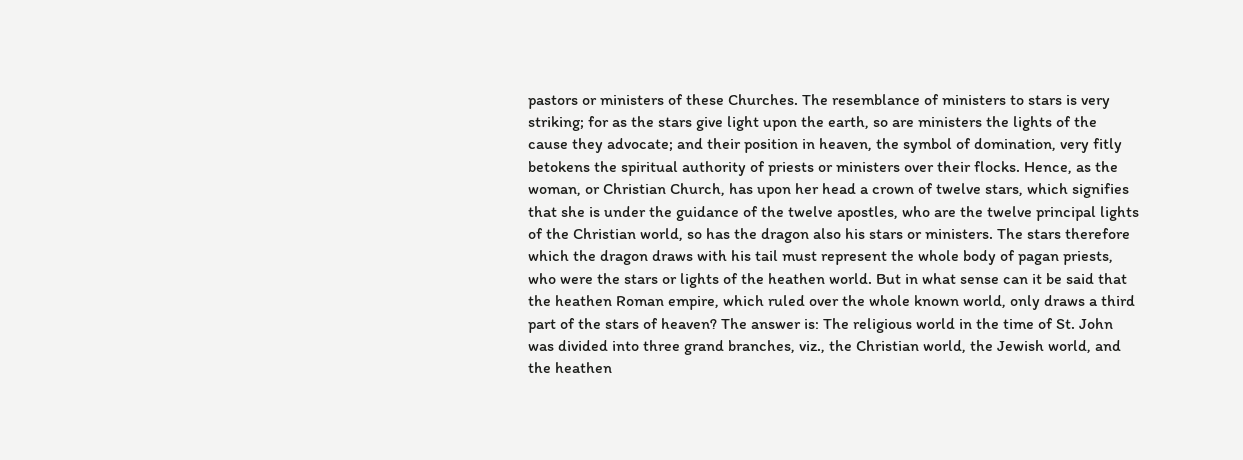pastors or ministers of these Churches. The resemblance of ministers to stars is very striking; for as the stars give light upon the earth, so are ministers the lights of the cause they advocate; and their position in heaven, the symbol of domination, very fitly betokens the spiritual authority of priests or ministers over their flocks. Hence, as the woman, or Christian Church, has upon her head a crown of twelve stars, which signifies that she is under the guidance of the twelve apostles, who are the twelve principal lights of the Christian world, so has the dragon also his stars or ministers. The stars therefore which the dragon draws with his tail must represent the whole body of pagan priests, who were the stars or lights of the heathen world. But in what sense can it be said that the heathen Roman empire, which ruled over the whole known world, only draws a third part of the stars of heaven? The answer is: The religious world in the time of St. John was divided into three grand branches, viz., the Christian world, the Jewish world, and the heathen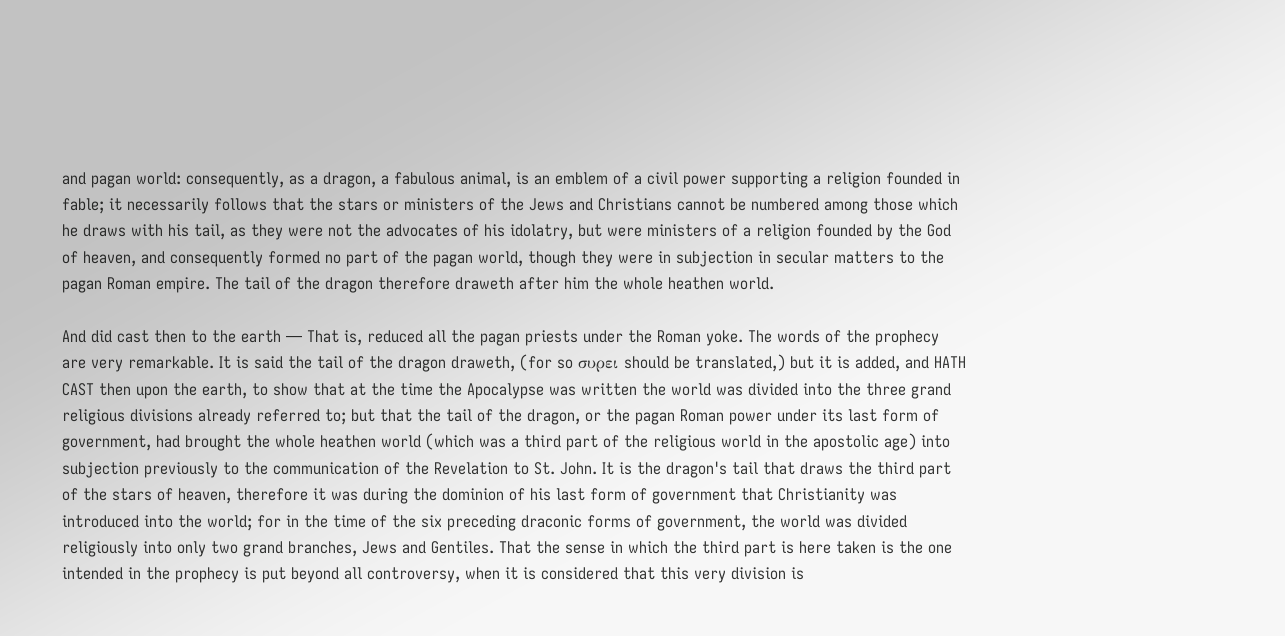and pagan world: consequently, as a dragon, a fabulous animal, is an emblem of a civil power supporting a religion founded in fable; it necessarily follows that the stars or ministers of the Jews and Christians cannot be numbered among those which he draws with his tail, as they were not the advocates of his idolatry, but were ministers of a religion founded by the God of heaven, and consequently formed no part of the pagan world, though they were in subjection in secular matters to the pagan Roman empire. The tail of the dragon therefore draweth after him the whole heathen world.

And did cast then to the earth — That is, reduced all the pagan priests under the Roman yoke. The words of the prophecy are very remarkable. It is said the tail of the dragon draweth, (for so συρει should be translated,) but it is added, and HATH CAST then upon the earth, to show that at the time the Apocalypse was written the world was divided into the three grand religious divisions already referred to; but that the tail of the dragon, or the pagan Roman power under its last form of government, had brought the whole heathen world (which was a third part of the religious world in the apostolic age) into subjection previously to the communication of the Revelation to St. John. It is the dragon's tail that draws the third part of the stars of heaven, therefore it was during the dominion of his last form of government that Christianity was introduced into the world; for in the time of the six preceding draconic forms of government, the world was divided religiously into only two grand branches, Jews and Gentiles. That the sense in which the third part is here taken is the one intended in the prophecy is put beyond all controversy, when it is considered that this very division is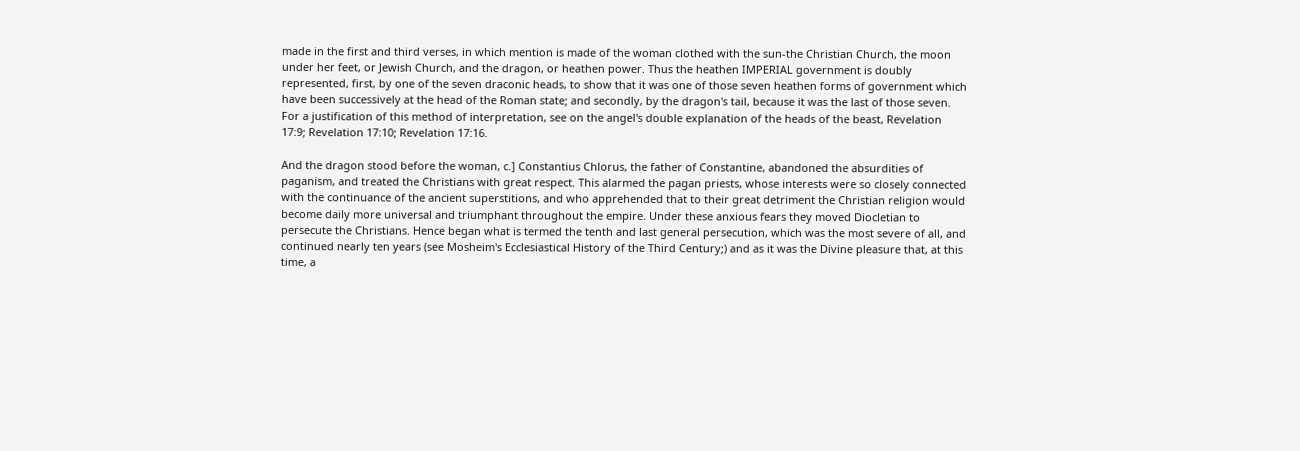made in the first and third verses, in which mention is made of the woman clothed with the sun-the Christian Church, the moon under her feet, or Jewish Church, and the dragon, or heathen power. Thus the heathen IMPERIAL government is doubly represented, first, by one of the seven draconic heads, to show that it was one of those seven heathen forms of government which have been successively at the head of the Roman state; and secondly, by the dragon's tail, because it was the last of those seven. For a justification of this method of interpretation, see on the angel's double explanation of the heads of the beast, Revelation 17:9; Revelation 17:10; Revelation 17:16.

And the dragon stood before the woman, c.] Constantius Chlorus, the father of Constantine, abandoned the absurdities of paganism, and treated the Christians with great respect. This alarmed the pagan priests, whose interests were so closely connected with the continuance of the ancient superstitions, and who apprehended that to their great detriment the Christian religion would become daily more universal and triumphant throughout the empire. Under these anxious fears they moved Diocletian to persecute the Christians. Hence began what is termed the tenth and last general persecution, which was the most severe of all, and continued nearly ten years (see Mosheim's Ecclesiastical History of the Third Century;) and as it was the Divine pleasure that, at this time, a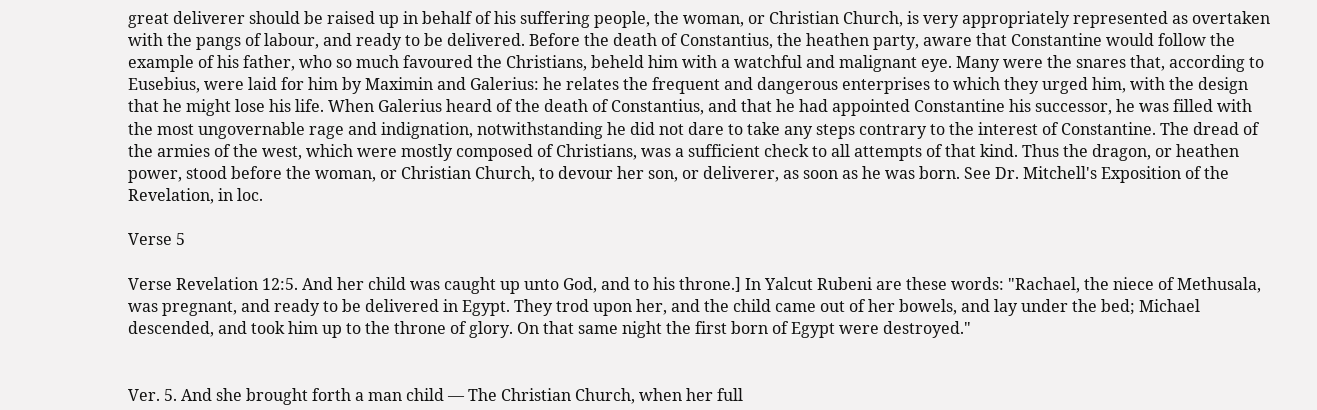great deliverer should be raised up in behalf of his suffering people, the woman, or Christian Church, is very appropriately represented as overtaken with the pangs of labour, and ready to be delivered. Before the death of Constantius, the heathen party, aware that Constantine would follow the example of his father, who so much favoured the Christians, beheld him with a watchful and malignant eye. Many were the snares that, according to Eusebius, were laid for him by Maximin and Galerius: he relates the frequent and dangerous enterprises to which they urged him, with the design that he might lose his life. When Galerius heard of the death of Constantius, and that he had appointed Constantine his successor, he was filled with the most ungovernable rage and indignation, notwithstanding he did not dare to take any steps contrary to the interest of Constantine. The dread of the armies of the west, which were mostly composed of Christians, was a sufficient check to all attempts of that kind. Thus the dragon, or heathen power, stood before the woman, or Christian Church, to devour her son, or deliverer, as soon as he was born. See Dr. Mitchell's Exposition of the Revelation, in loc.

Verse 5

Verse Revelation 12:5. And her child was caught up unto God, and to his throne.] In Yalcut Rubeni are these words: "Rachael, the niece of Methusala, was pregnant, and ready to be delivered in Egypt. They trod upon her, and the child came out of her bowels, and lay under the bed; Michael descended, and took him up to the throne of glory. On that same night the first born of Egypt were destroyed."


Ver. 5. And she brought forth a man child — The Christian Church, when her full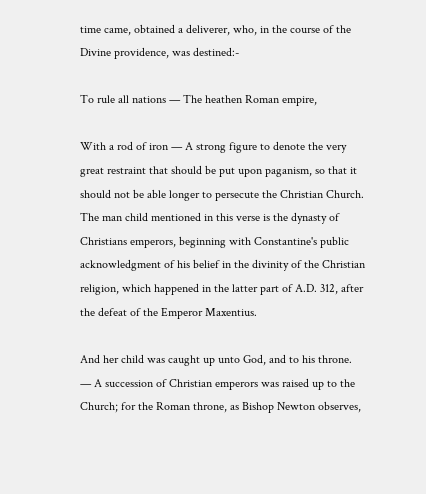time came, obtained a deliverer, who, in the course of the Divine providence, was destined:-

To rule all nations — The heathen Roman empire,

With a rod of iron — A strong figure to denote the very great restraint that should be put upon paganism, so that it should not be able longer to persecute the Christian Church. The man child mentioned in this verse is the dynasty of Christians emperors, beginning with Constantine's public acknowledgment of his belief in the divinity of the Christian religion, which happened in the latter part of A.D. 312, after the defeat of the Emperor Maxentius.

And her child was caught up unto God, and to his throne. — A succession of Christian emperors was raised up to the Church; for the Roman throne, as Bishop Newton observes,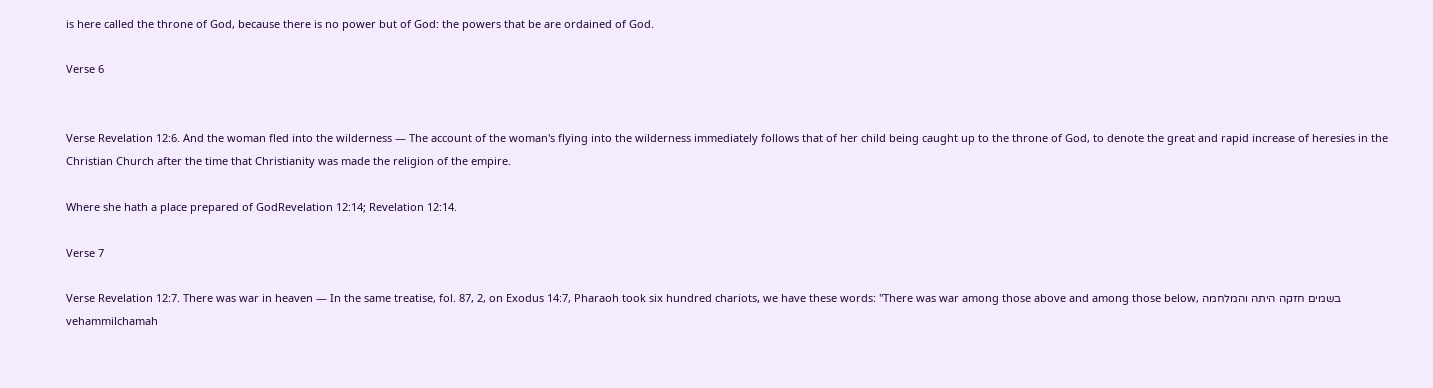is here called the throne of God, because there is no power but of God: the powers that be are ordained of God.

Verse 6


Verse Revelation 12:6. And the woman fled into the wilderness — The account of the woman's flying into the wilderness immediately follows that of her child being caught up to the throne of God, to denote the great and rapid increase of heresies in the Christian Church after the time that Christianity was made the religion of the empire.

Where she hath a place prepared of GodRevelation 12:14; Revelation 12:14.

Verse 7

Verse Revelation 12:7. There was war in heaven — In the same treatise, fol. 87, 2, on Exodus 14:7, Pharaoh took six hundred chariots, we have these words: "There was war among those above and among those below, בשמים חזקה היתה והמלחמה vehammilchamah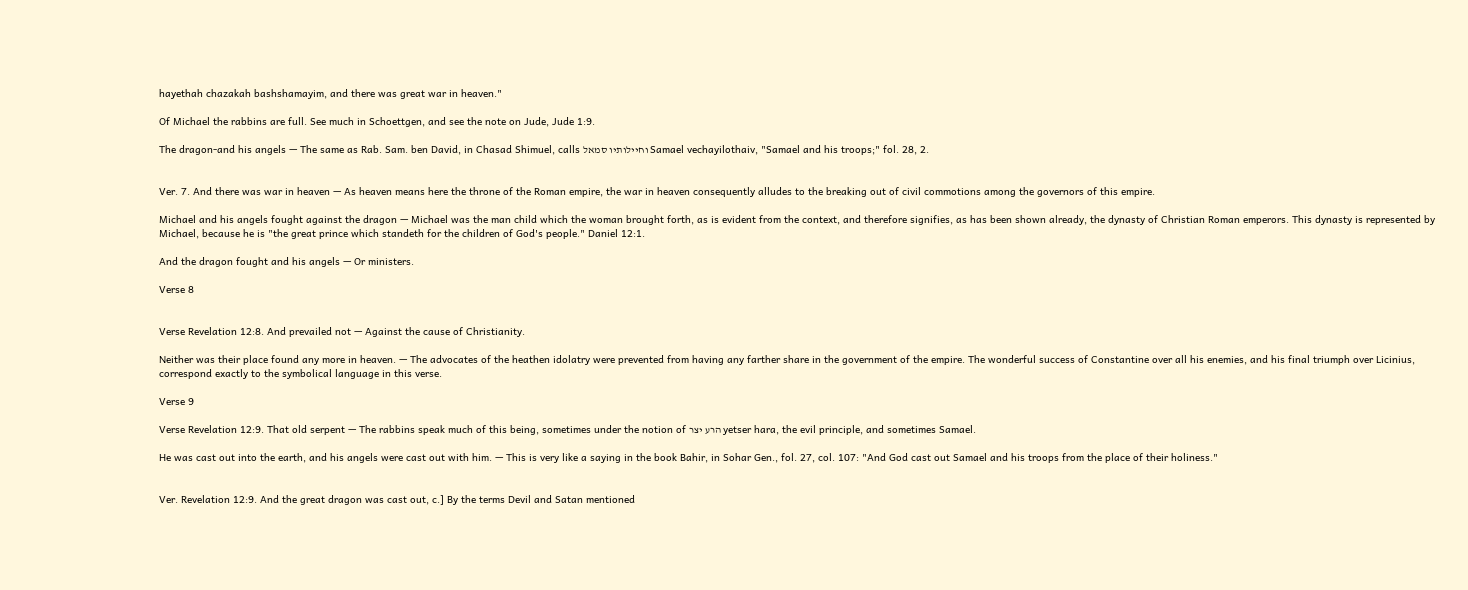hayethah chazakah bashshamayim, and there was great war in heaven."

Of Michael the rabbins are full. See much in Schoettgen, and see the note on Jude, Jude 1:9.

The dragon-and his angels — The same as Rab. Sam. ben David, in Chasad Shimuel, calls וחיילותיו סמאל Samael vechayilothaiv, "Samael and his troops;" fol. 28, 2.


Ver. 7. And there was war in heaven — As heaven means here the throne of the Roman empire, the war in heaven consequently alludes to the breaking out of civil commotions among the governors of this empire.

Michael and his angels fought against the dragon — Michael was the man child which the woman brought forth, as is evident from the context, and therefore signifies, as has been shown already, the dynasty of Christian Roman emperors. This dynasty is represented by Michael, because he is "the great prince which standeth for the children of God's people." Daniel 12:1.

And the dragon fought and his angels — Or ministers.

Verse 8


Verse Revelation 12:8. And prevailed not — Against the cause of Christianity.

Neither was their place found any more in heaven. — The advocates of the heathen idolatry were prevented from having any farther share in the government of the empire. The wonderful success of Constantine over all his enemies, and his final triumph over Licinius, correspond exactly to the symbolical language in this verse.

Verse 9

Verse Revelation 12:9. That old serpent — The rabbins speak much of this being, sometimes under the notion of הרע יצר yetser hara, the evil principle, and sometimes Samael.

He was cast out into the earth, and his angels were cast out with him. — This is very like a saying in the book Bahir, in Sohar Gen., fol. 27, col. 107: "And God cast out Samael and his troops from the place of their holiness."


Ver. Revelation 12:9. And the great dragon was cast out, c.] By the terms Devil and Satan mentioned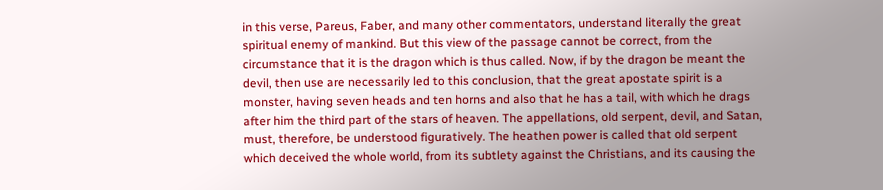in this verse, Pareus, Faber, and many other commentators, understand literally the great spiritual enemy of mankind. But this view of the passage cannot be correct, from the circumstance that it is the dragon which is thus called. Now, if by the dragon be meant the devil, then use are necessarily led to this conclusion, that the great apostate spirit is a monster, having seven heads and ten horns and also that he has a tail, with which he drags after him the third part of the stars of heaven. The appellations, old serpent, devil, and Satan, must, therefore, be understood figuratively. The heathen power is called that old serpent which deceived the whole world, from its subtlety against the Christians, and its causing the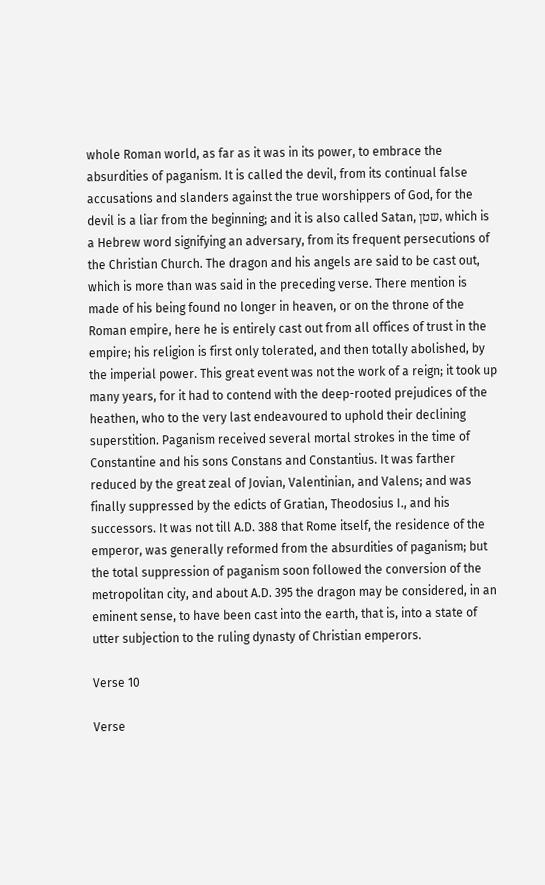whole Roman world, as far as it was in its power, to embrace the absurdities of paganism. It is called the devil, from its continual false accusations and slanders against the true worshippers of God, for the devil is a liar from the beginning; and it is also called Satan, שטן, which is a Hebrew word signifying an adversary, from its frequent persecutions of the Christian Church. The dragon and his angels are said to be cast out, which is more than was said in the preceding verse. There mention is made of his being found no longer in heaven, or on the throne of the Roman empire, here he is entirely cast out from all offices of trust in the empire; his religion is first only tolerated, and then totally abolished, by the imperial power. This great event was not the work of a reign; it took up many years, for it had to contend with the deep-rooted prejudices of the heathen, who to the very last endeavoured to uphold their declining superstition. Paganism received several mortal strokes in the time of Constantine and his sons Constans and Constantius. It was farther reduced by the great zeal of Jovian, Valentinian, and Valens; and was finally suppressed by the edicts of Gratian, Theodosius I., and his successors. It was not till A.D. 388 that Rome itself, the residence of the emperor, was generally reformed from the absurdities of paganism; but the total suppression of paganism soon followed the conversion of the metropolitan city, and about A.D. 395 the dragon may be considered, in an eminent sense, to have been cast into the earth, that is, into a state of utter subjection to the ruling dynasty of Christian emperors.

Verse 10

Verse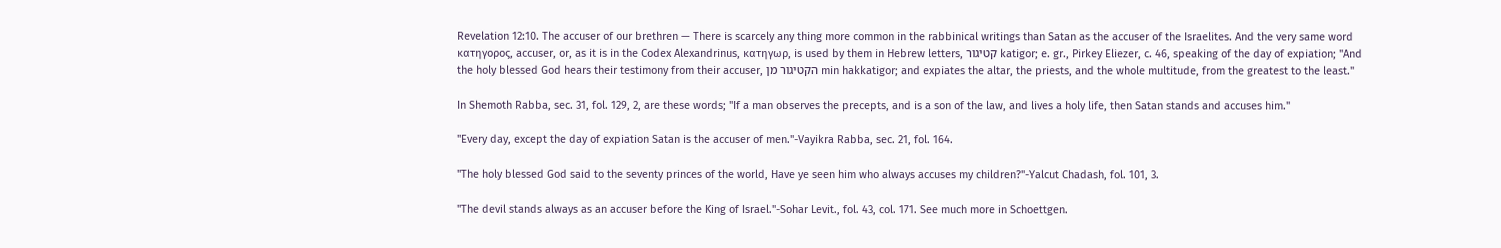Revelation 12:10. The accuser of our brethren — There is scarcely any thing more common in the rabbinical writings than Satan as the accuser of the Israelites. And the very same word κατηγορος, accuser, or, as it is in the Codex Alexandrinus, κατηγωρ, is used by them in Hebrew letters, קטיגור katigor; e. gr., Pirkey Eliezer, c. 46, speaking of the day of expiation; "And the holy blessed God hears their testimony from their accuser, הקטיגור מן min hakkatigor; and expiates the altar, the priests, and the whole multitude, from the greatest to the least."

In Shemoth Rabba, sec. 31, fol. 129, 2, are these words; "If a man observes the precepts, and is a son of the law, and lives a holy life, then Satan stands and accuses him."

"Every day, except the day of expiation Satan is the accuser of men."-Vayikra Rabba, sec. 21, fol. 164.

"The holy blessed God said to the seventy princes of the world, Have ye seen him who always accuses my children?"-Yalcut Chadash, fol. 101, 3.

"The devil stands always as an accuser before the King of Israel."-Sohar Levit., fol. 43, col. 171. See much more in Schoettgen.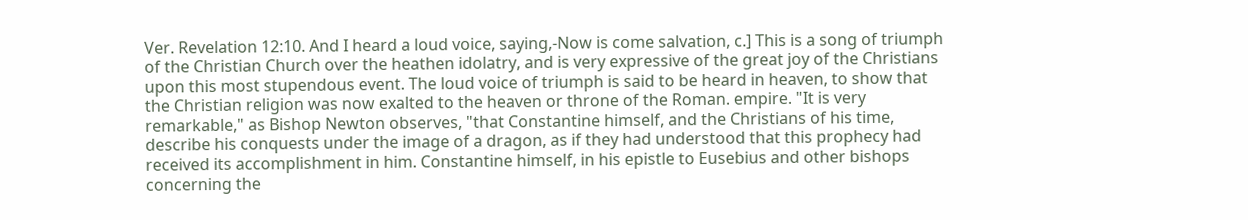Ver. Revelation 12:10. And I heard a loud voice, saying,-Now is come salvation, c.] This is a song of triumph of the Christian Church over the heathen idolatry, and is very expressive of the great joy of the Christians upon this most stupendous event. The loud voice of triumph is said to be heard in heaven, to show that the Christian religion was now exalted to the heaven or throne of the Roman. empire. "It is very remarkable," as Bishop Newton observes, "that Constantine himself, and the Christians of his time, describe his conquests under the image of a dragon, as if they had understood that this prophecy had received its accomplishment in him. Constantine himself, in his epistle to Eusebius and other bishops concerning the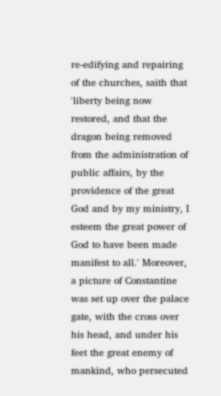re-edifying and repairing of the churches, saith that 'liberty being now restored, and that the dragon being removed from the administration of public affairs, by the providence of the great God and by my ministry, I esteem the great power of God to have been made manifest to all.' Moreover, a picture of Constantine was set up over the palace gate, with the cross over his head, and under his feet the great enemy of mankind, who persecuted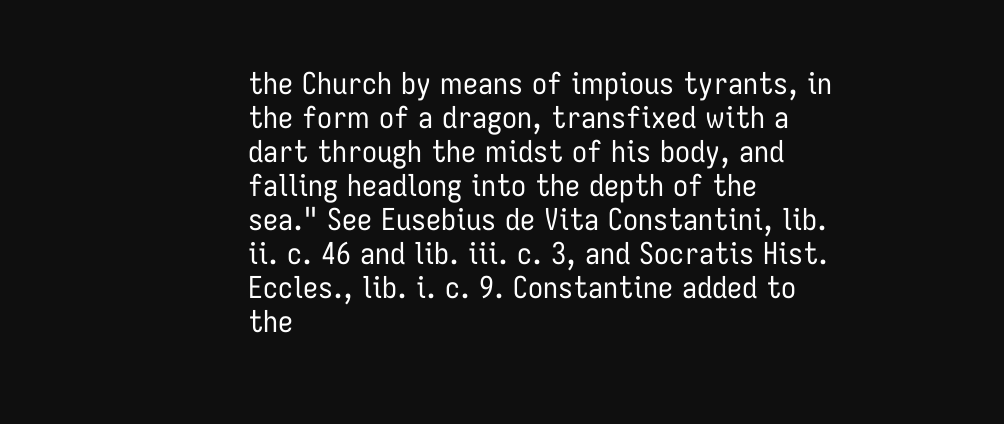the Church by means of impious tyrants, in the form of a dragon, transfixed with a dart through the midst of his body, and falling headlong into the depth of the sea." See Eusebius de Vita Constantini, lib. ii. c. 46 and lib. iii. c. 3, and Socratis Hist. Eccles., lib. i. c. 9. Constantine added to the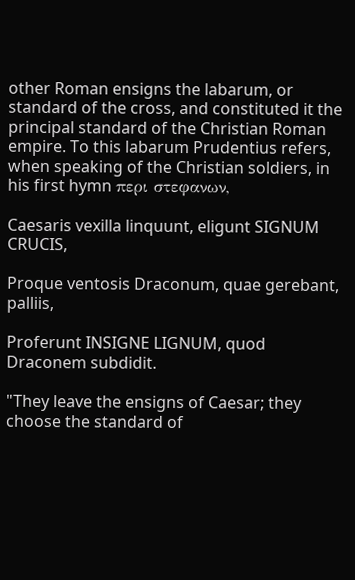other Roman ensigns the labarum, or standard of the cross, and constituted it the principal standard of the Christian Roman empire. To this labarum Prudentius refers, when speaking of the Christian soldiers, in his first hymn περι στεφανων,

Caesaris vexilla linquunt, eligunt SIGNUM CRUCIS,

Proque ventosis Draconum, quae gerebant, palliis,

Proferunt INSIGNE LIGNUM, quod Draconem subdidit.

"They leave the ensigns of Caesar; they choose the standard of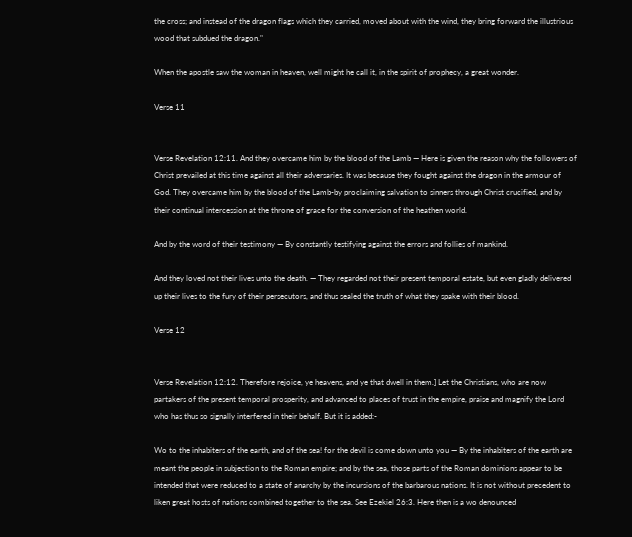the cross; and instead of the dragon flags which they carried, moved about with the wind, they bring forward the illustrious wood that subdued the dragon."

When the apostle saw the woman in heaven, well might he call it, in the spirit of prophecy, a great wonder.

Verse 11


Verse Revelation 12:11. And they overcame him by the blood of the Lamb — Here is given the reason why the followers of Christ prevailed at this time against all their adversaries. It was because they fought against the dragon in the armour of God. They overcame him by the blood of the Lamb-by proclaiming salvation to sinners through Christ crucified, and by their continual intercession at the throne of grace for the conversion of the heathen world.

And by the word of their testimony — By constantly testifying against the errors and follies of mankind.

And they loved not their lives unto the death. — They regarded not their present temporal estate, but even gladly delivered up their lives to the fury of their persecutors, and thus sealed the truth of what they spake with their blood.

Verse 12


Verse Revelation 12:12. Therefore rejoice, ye heavens, and ye that dwell in them.] Let the Christians, who are now partakers of the present temporal prosperity, and advanced to places of trust in the empire, praise and magnify the Lord who has thus so signally interfered in their behalf. But it is added:-

Wo to the inhabiters of the earth, and of the sea! for the devil is come down unto you — By the inhabiters of the earth are meant the people in subjection to the Roman empire; and by the sea, those parts of the Roman dominions appear to be intended that were reduced to a state of anarchy by the incursions of the barbarous nations. It is not without precedent to liken great hosts of nations combined together to the sea. See Ezekiel 26:3. Here then is a wo denounced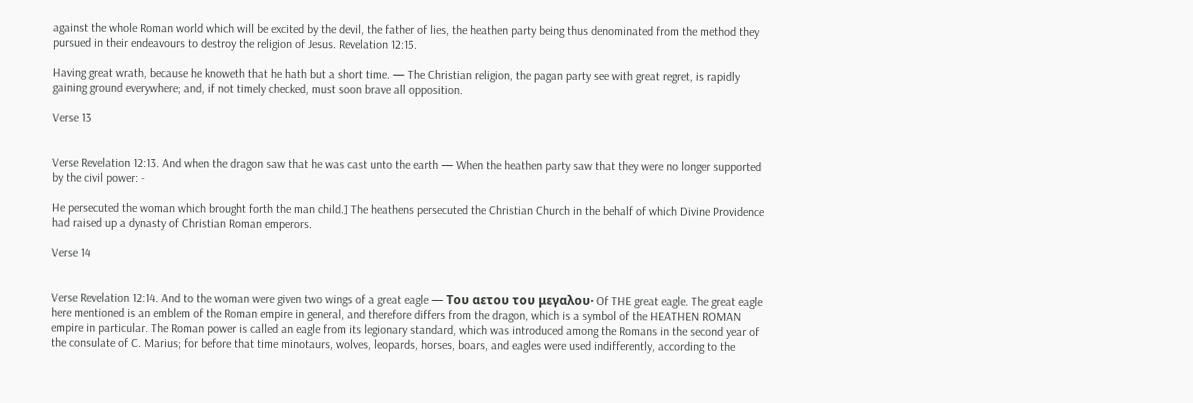against the whole Roman world which will be excited by the devil, the father of lies, the heathen party being thus denominated from the method they pursued in their endeavours to destroy the religion of Jesus. Revelation 12:15.

Having great wrath, because he knoweth that he hath but a short time. — The Christian religion, the pagan party see with great regret, is rapidly gaining ground everywhere; and, if not timely checked, must soon brave all opposition.

Verse 13


Verse Revelation 12:13. And when the dragon saw that he was cast unto the earth — When the heathen party saw that they were no longer supported by the civil power: -

He persecuted the woman which brought forth the man child.] The heathens persecuted the Christian Church in the behalf of which Divine Providence had raised up a dynasty of Christian Roman emperors.

Verse 14


Verse Revelation 12:14. And to the woman were given two wings of a great eagle — Του αετου του μεγαλου· Of THE great eagle. The great eagle here mentioned is an emblem of the Roman empire in general, and therefore differs from the dragon, which is a symbol of the HEATHEN ROMAN empire in particular. The Roman power is called an eagle from its legionary standard, which was introduced among the Romans in the second year of the consulate of C. Marius; for before that time minotaurs, wolves, leopards, horses, boars, and eagles were used indifferently, according to the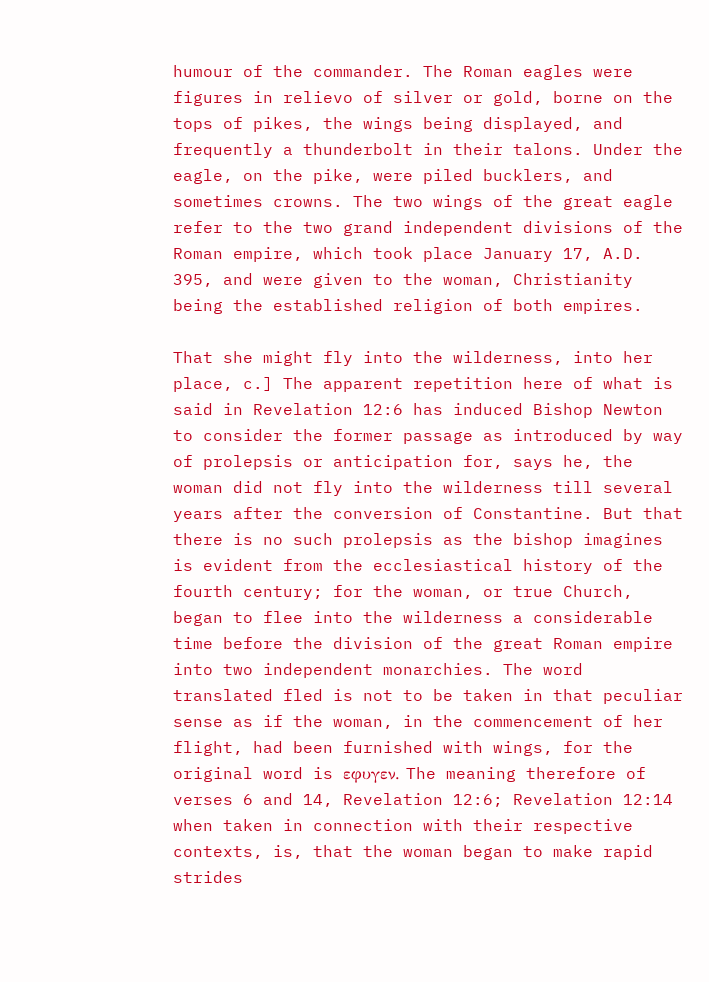humour of the commander. The Roman eagles were figures in relievo of silver or gold, borne on the tops of pikes, the wings being displayed, and frequently a thunderbolt in their talons. Under the eagle, on the pike, were piled bucklers, and sometimes crowns. The two wings of the great eagle refer to the two grand independent divisions of the Roman empire, which took place January 17, A.D. 395, and were given to the woman, Christianity being the established religion of both empires.

That she might fly into the wilderness, into her place, c.] The apparent repetition here of what is said in Revelation 12:6 has induced Bishop Newton to consider the former passage as introduced by way of prolepsis or anticipation for, says he, the woman did not fly into the wilderness till several years after the conversion of Constantine. But that there is no such prolepsis as the bishop imagines is evident from the ecclesiastical history of the fourth century; for the woman, or true Church, began to flee into the wilderness a considerable time before the division of the great Roman empire into two independent monarchies. The word translated fled is not to be taken in that peculiar sense as if the woman, in the commencement of her flight, had been furnished with wings, for the original word is εφυγεν. The meaning therefore of verses 6 and 14, Revelation 12:6; Revelation 12:14 when taken in connection with their respective contexts, is, that the woman began to make rapid strides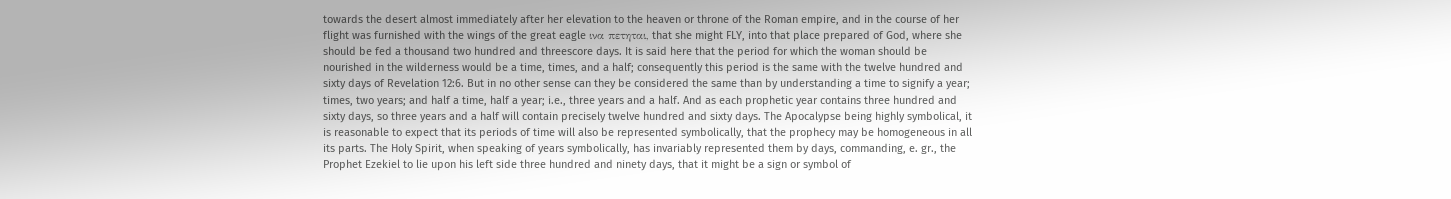towards the desert almost immediately after her elevation to the heaven or throne of the Roman empire, and in the course of her flight was furnished with the wings of the great eagle ινα πετηται, that she might FLY, into that place prepared of God, where she should be fed a thousand two hundred and threescore days. It is said here that the period for which the woman should be nourished in the wilderness would be a time, times, and a half; consequently this period is the same with the twelve hundred and sixty days of Revelation 12:6. But in no other sense can they be considered the same than by understanding a time to signify a year; times, two years; and half a time, half a year; i.e., three years and a half. And as each prophetic year contains three hundred and sixty days, so three years and a half will contain precisely twelve hundred and sixty days. The Apocalypse being highly symbolical, it is reasonable to expect that its periods of time will also be represented symbolically, that the prophecy may be homogeneous in all its parts. The Holy Spirit, when speaking of years symbolically, has invariably represented them by days, commanding, e. gr., the Prophet Ezekiel to lie upon his left side three hundred and ninety days, that it might be a sign or symbol of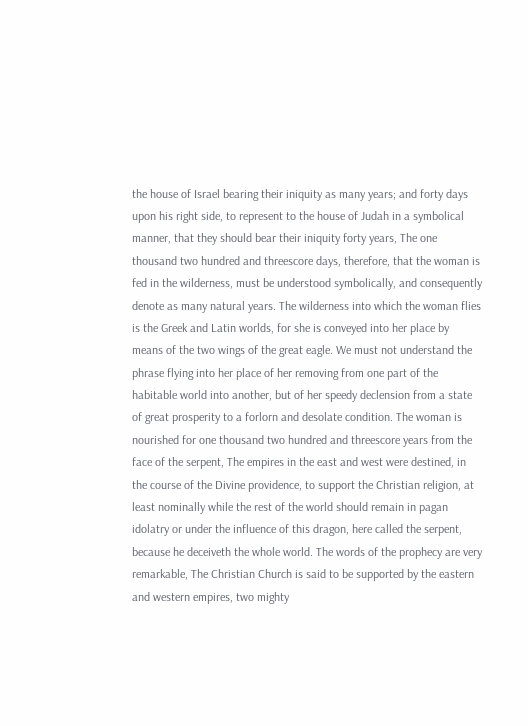the house of Israel bearing their iniquity as many years; and forty days upon his right side, to represent to the house of Judah in a symbolical manner, that they should bear their iniquity forty years, The one thousand two hundred and threescore days, therefore, that the woman is fed in the wilderness, must be understood symbolically, and consequently denote as many natural years. The wilderness into which the woman flies is the Greek and Latin worlds, for she is conveyed into her place by means of the two wings of the great eagle. We must not understand the phrase flying into her place of her removing from one part of the habitable world into another, but of her speedy declension from a state of great prosperity to a forlorn and desolate condition. The woman is nourished for one thousand two hundred and threescore years from the face of the serpent, The empires in the east and west were destined, in the course of the Divine providence, to support the Christian religion, at least nominally while the rest of the world should remain in pagan idolatry or under the influence of this dragon, here called the serpent, because he deceiveth the whole world. The words of the prophecy are very remarkable, The Christian Church is said to be supported by the eastern and western empires, two mighty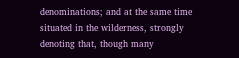denominations; and at the same time situated in the wilderness, strongly denoting that, though many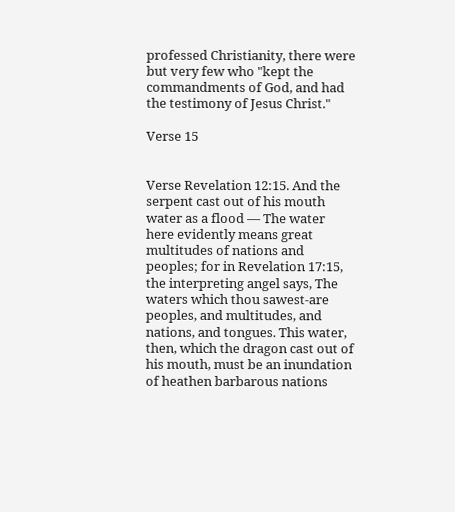professed Christianity, there were but very few who "kept the commandments of God, and had the testimony of Jesus Christ."

Verse 15


Verse Revelation 12:15. And the serpent cast out of his mouth water as a flood — The water here evidently means great multitudes of nations and peoples; for in Revelation 17:15, the interpreting angel says, The waters which thou sawest-are peoples, and multitudes, and nations, and tongues. This water, then, which the dragon cast out of his mouth, must be an inundation of heathen barbarous nations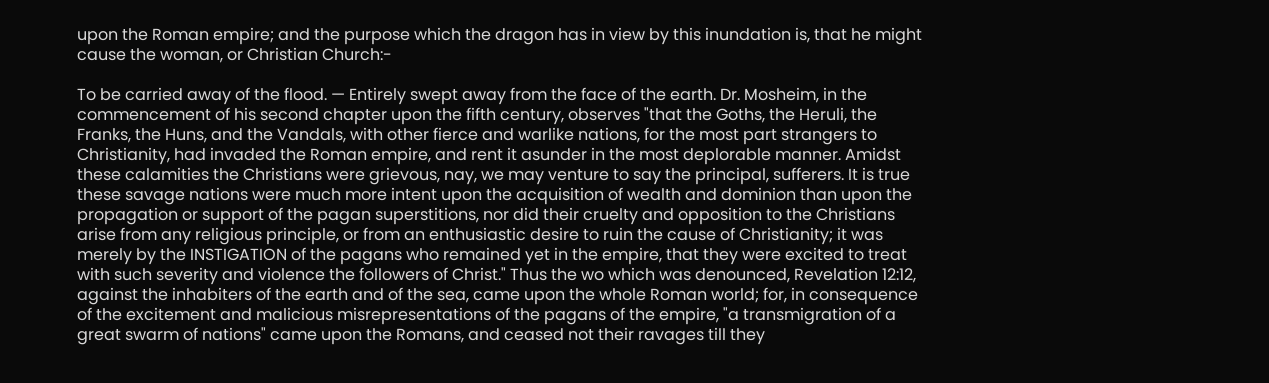upon the Roman empire; and the purpose which the dragon has in view by this inundation is, that he might cause the woman, or Christian Church:-

To be carried away of the flood. — Entirely swept away from the face of the earth. Dr. Mosheim, in the commencement of his second chapter upon the fifth century, observes "that the Goths, the Heruli, the Franks, the Huns, and the Vandals, with other fierce and warlike nations, for the most part strangers to Christianity, had invaded the Roman empire, and rent it asunder in the most deplorable manner. Amidst these calamities the Christians were grievous, nay, we may venture to say the principal, sufferers. It is true these savage nations were much more intent upon the acquisition of wealth and dominion than upon the propagation or support of the pagan superstitions, nor did their cruelty and opposition to the Christians arise from any religious principle, or from an enthusiastic desire to ruin the cause of Christianity; it was merely by the INSTIGATION of the pagans who remained yet in the empire, that they were excited to treat with such severity and violence the followers of Christ." Thus the wo which was denounced, Revelation 12:12, against the inhabiters of the earth and of the sea, came upon the whole Roman world; for, in consequence of the excitement and malicious misrepresentations of the pagans of the empire, "a transmigration of a great swarm of nations" came upon the Romans, and ceased not their ravages till they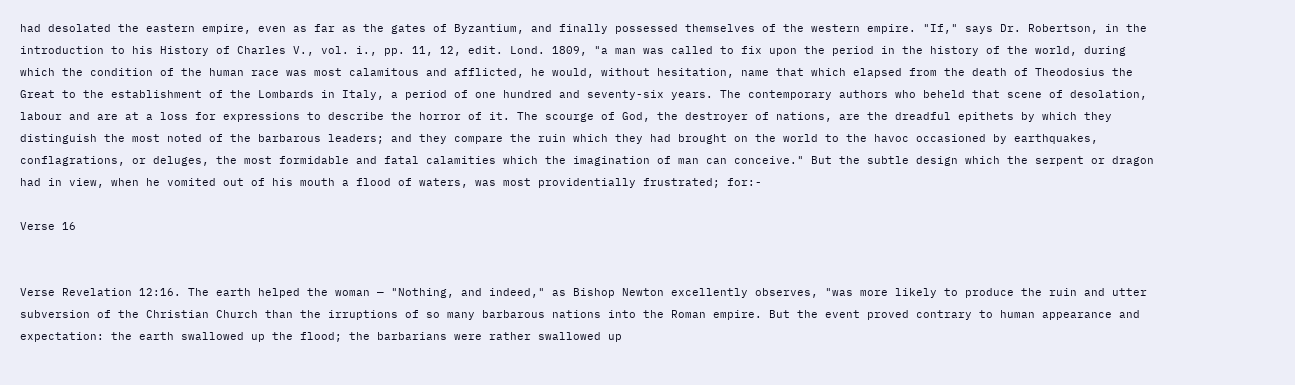had desolated the eastern empire, even as far as the gates of Byzantium, and finally possessed themselves of the western empire. "If," says Dr. Robertson, in the introduction to his History of Charles V., vol. i., pp. 11, 12, edit. Lond. 1809, "a man was called to fix upon the period in the history of the world, during which the condition of the human race was most calamitous and afflicted, he would, without hesitation, name that which elapsed from the death of Theodosius the Great to the establishment of the Lombards in Italy, a period of one hundred and seventy-six years. The contemporary authors who beheld that scene of desolation, labour and are at a loss for expressions to describe the horror of it. The scourge of God, the destroyer of nations, are the dreadful epithets by which they distinguish the most noted of the barbarous leaders; and they compare the ruin which they had brought on the world to the havoc occasioned by earthquakes, conflagrations, or deluges, the most formidable and fatal calamities which the imagination of man can conceive." But the subtle design which the serpent or dragon had in view, when he vomited out of his mouth a flood of waters, was most providentially frustrated; for:-

Verse 16


Verse Revelation 12:16. The earth helped the woman — "Nothing, and indeed," as Bishop Newton excellently observes, "was more likely to produce the ruin and utter subversion of the Christian Church than the irruptions of so many barbarous nations into the Roman empire. But the event proved contrary to human appearance and expectation: the earth swallowed up the flood; the barbarians were rather swallowed up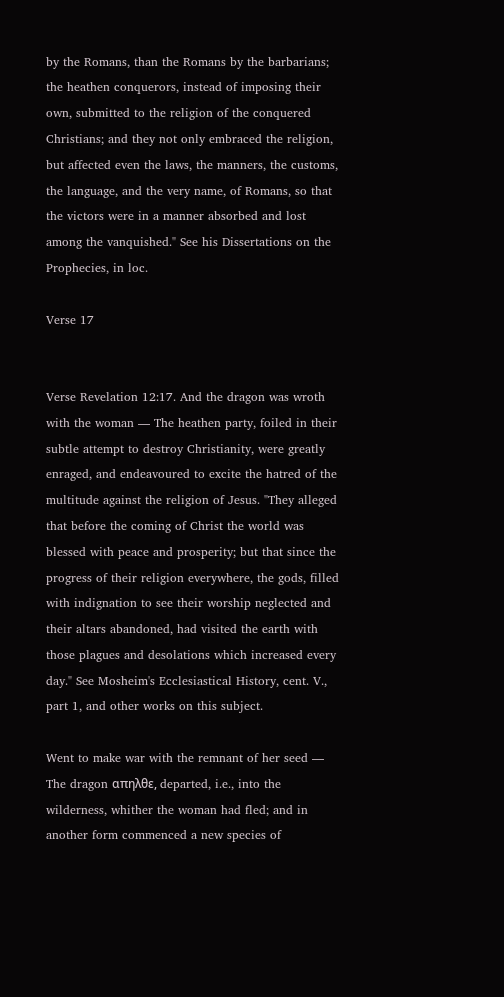by the Romans, than the Romans by the barbarians; the heathen conquerors, instead of imposing their own, submitted to the religion of the conquered Christians; and they not only embraced the religion, but affected even the laws, the manners, the customs, the language, and the very name, of Romans, so that the victors were in a manner absorbed and lost among the vanquished." See his Dissertations on the Prophecies, in loc.

Verse 17


Verse Revelation 12:17. And the dragon was wroth with the woman — The heathen party, foiled in their subtle attempt to destroy Christianity, were greatly enraged, and endeavoured to excite the hatred of the multitude against the religion of Jesus. "They alleged that before the coming of Christ the world was blessed with peace and prosperity; but that since the progress of their religion everywhere, the gods, filled with indignation to see their worship neglected and their altars abandoned, had visited the earth with those plagues and desolations which increased every day." See Mosheim's Ecclesiastical History, cent. V., part 1, and other works on this subject.

Went to make war with the remnant of her seed — The dragon απηλθε, departed, i.e., into the wilderness, whither the woman had fled; and in another form commenced a new species of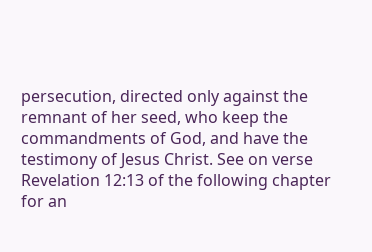persecution, directed only against the remnant of her seed, who keep the commandments of God, and have the testimony of Jesus Christ. See on verse Revelation 12:13 of the following chapter for an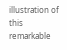illustration of this remarkable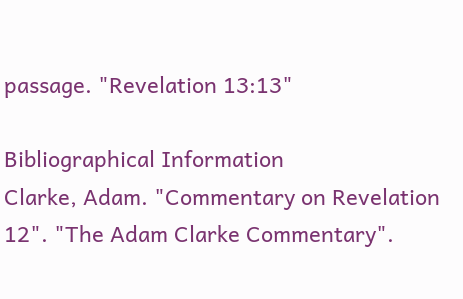passage. "Revelation 13:13"

Bibliographical Information
Clarke, Adam. "Commentary on Revelation 12". "The Adam Clarke Commentary".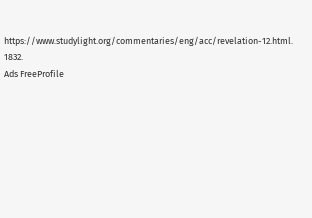https://www.studylight.org/commentaries/eng/acc/revelation-12.html. 1832.
Ads FreeProfile